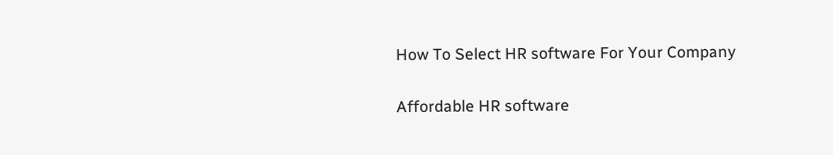How To Select HR software For Your Company

Affordable HR software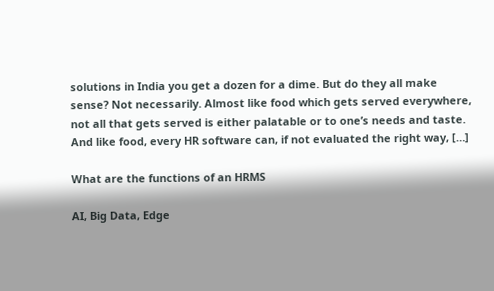solutions in India you get a dozen for a dime. But do they all make sense? Not necessarily. Almost like food which gets served everywhere, not all that gets served is either palatable or to one’s needs and taste. And like food, every HR software can, if not evaluated the right way, […]

What are the functions of an HRMS

AI, Big Data, Edge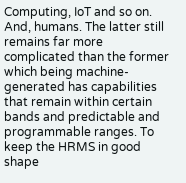Computing, IoT and so on. And, humans. The latter still remains far more complicated than the former which being machine-generated has capabilities that remain within certain bands and predictable and programmable ranges. To keep the HRMS in good shape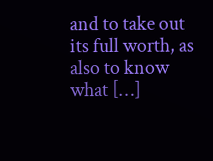and to take out its full worth, as also to know what […]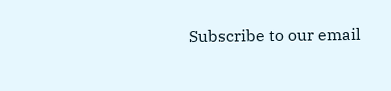Subscribe to our email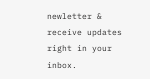newletter & receive updates right in your inbox.